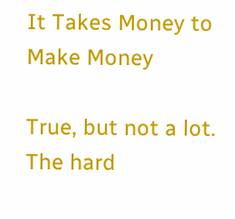It Takes Money to Make Money

True, but not a lot. The hard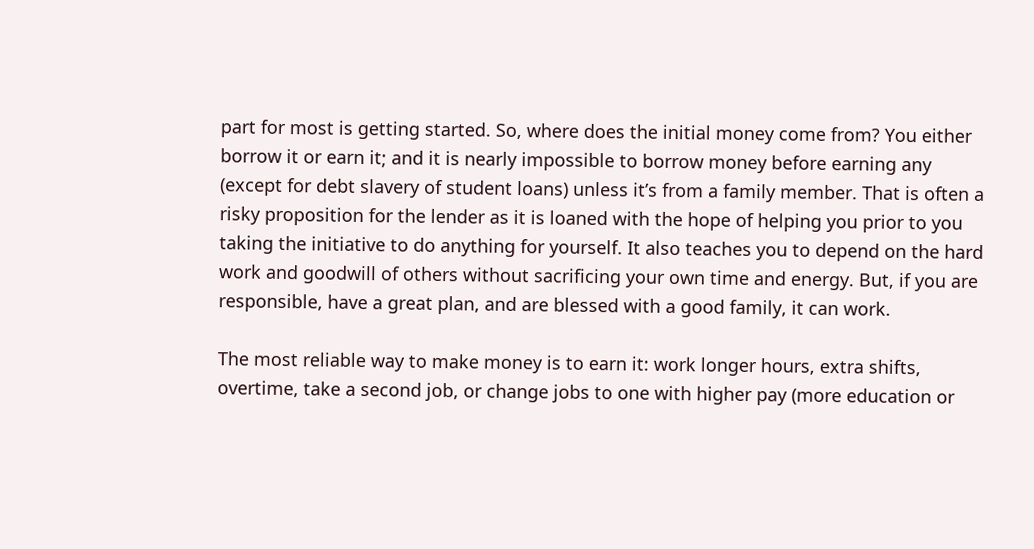part for most is getting started. So, where does the initial money come from? You either borrow it or earn it; and it is nearly impossible to borrow money before earning any (except for debt slavery of student loans) unless it’s from a family member. That is often a risky proposition for the lender as it is loaned with the hope of helping you prior to you taking the initiative to do anything for yourself. It also teaches you to depend on the hard work and goodwill of others without sacrificing your own time and energy. But, if you are responsible, have a great plan, and are blessed with a good family, it can work.

The most reliable way to make money is to earn it: work longer hours, extra shifts, overtime, take a second job, or change jobs to one with higher pay (more education or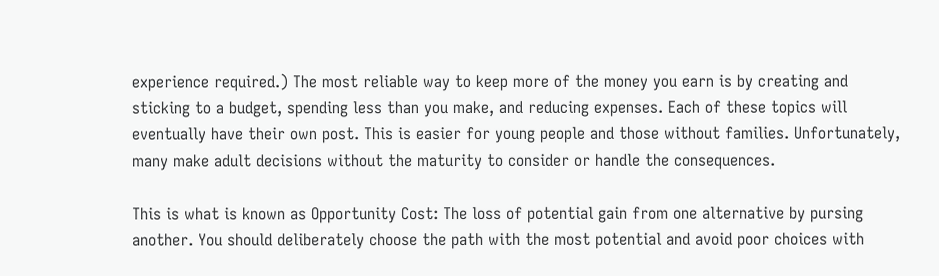experience required.) The most reliable way to keep more of the money you earn is by creating and sticking to a budget, spending less than you make, and reducing expenses. Each of these topics will eventually have their own post. This is easier for young people and those without families. Unfortunately, many make adult decisions without the maturity to consider or handle the consequences.

This is what is known as Opportunity Cost: The loss of potential gain from one alternative by pursing another. You should deliberately choose the path with the most potential and avoid poor choices with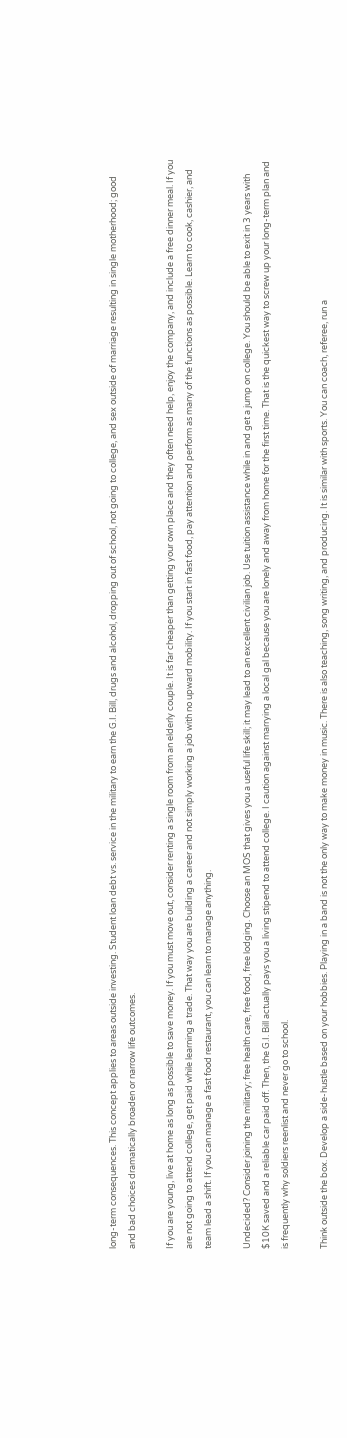long-term consequences. This concept applies to areas outside investing. Student loan debt vs. service in the military to earn the G.I. Bill, drugs and alcohol, dropping out of school, not going to college, and sex outside of marriage resulting in single motherhood; good and bad choices dramatically broaden or narrow life outcomes.

If you are young, live at home as long as possible to save money. If you must move out, consider renting a single room from an elderly couple. It is far cheaper than getting your own place and they often need help, enjoy the company, and include a free dinner meal. If you are not going to attend college, get paid while learning a trade. That way you are building a career and not simply working a job with no upward mobility. If you start in fast food, pay attention and perform as many of the functions as possible. Learn to cook, cashier, and team lead a shift. If you can manage a fast food restaurant, you can learn to manage anything.

Undecided? Consider joining the military; free health care, free food, free lodging. Choose an MOS that gives you a useful life skill; it may lead to an excellent civilian job. Use tuition assistance while in and get a jump on college. You should be able to exit in 3 years with $10K saved and a reliable car paid off. Then, the G.I. Bill actually pays you a living stipend to attend college. I caution against marrying a local gal because you are lonely and away from home for the first time. That is the quickest way to screw up your long-term plan and is frequently why soldiers reenlist and never go to school.

Think outside the box. Develop a side-hustle based on your hobbies. Playing in a band is not the only way to make money in music. There is also teaching, song writing, and producing. It is similar with sports. You can coach, referee, run a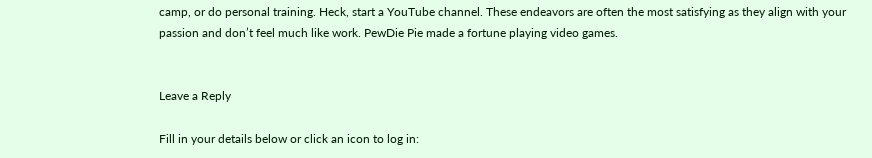camp, or do personal training. Heck, start a YouTube channel. These endeavors are often the most satisfying as they align with your passion and don’t feel much like work. PewDie Pie made a fortune playing video games.


Leave a Reply

Fill in your details below or click an icon to log in: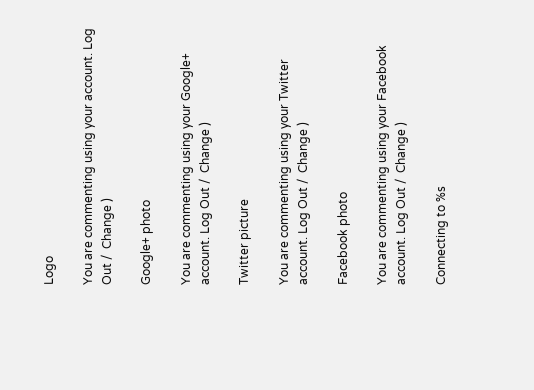Logo

You are commenting using your account. Log Out /  Change )

Google+ photo

You are commenting using your Google+ account. Log Out /  Change )

Twitter picture

You are commenting using your Twitter account. Log Out /  Change )

Facebook photo

You are commenting using your Facebook account. Log Out /  Change )

Connecting to %s